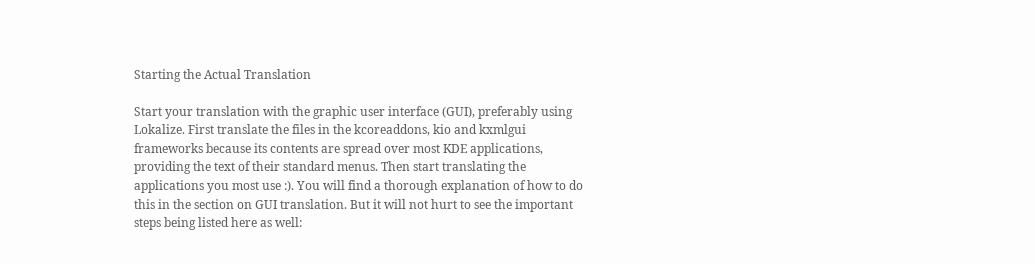Starting the Actual Translation

Start your translation with the graphic user interface (GUI), preferably using Lokalize. First translate the files in the kcoreaddons, kio and kxmlgui frameworks because its contents are spread over most KDE applications, providing the text of their standard menus. Then start translating the applications you most use :). You will find a thorough explanation of how to do this in the section on GUI translation. But it will not hurt to see the important steps being listed here as well: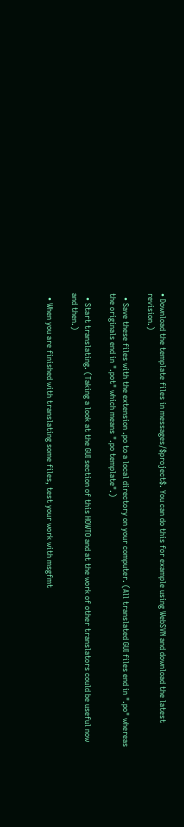• Download the template files in messages/$project$. You can do this for example using WebSVN and download the latest revision.)

  • Save these files with the extension .po to a local directory on your computer. (All translated GUI files end in ".po" whereas the originals end in ".pot" which means ".po template".)

  • Start translating. (Taking a look at the GUI section of this HOWTO and at the work of other translators could be useful now and then.)

  • When you are finished with translating some files, test your work with msgfmt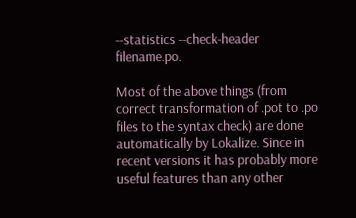--statistics --check-header filename.po.

Most of the above things (from correct transformation of .pot to .po files to the syntax check) are done automatically by Lokalize. Since in recent versions it has probably more useful features than any other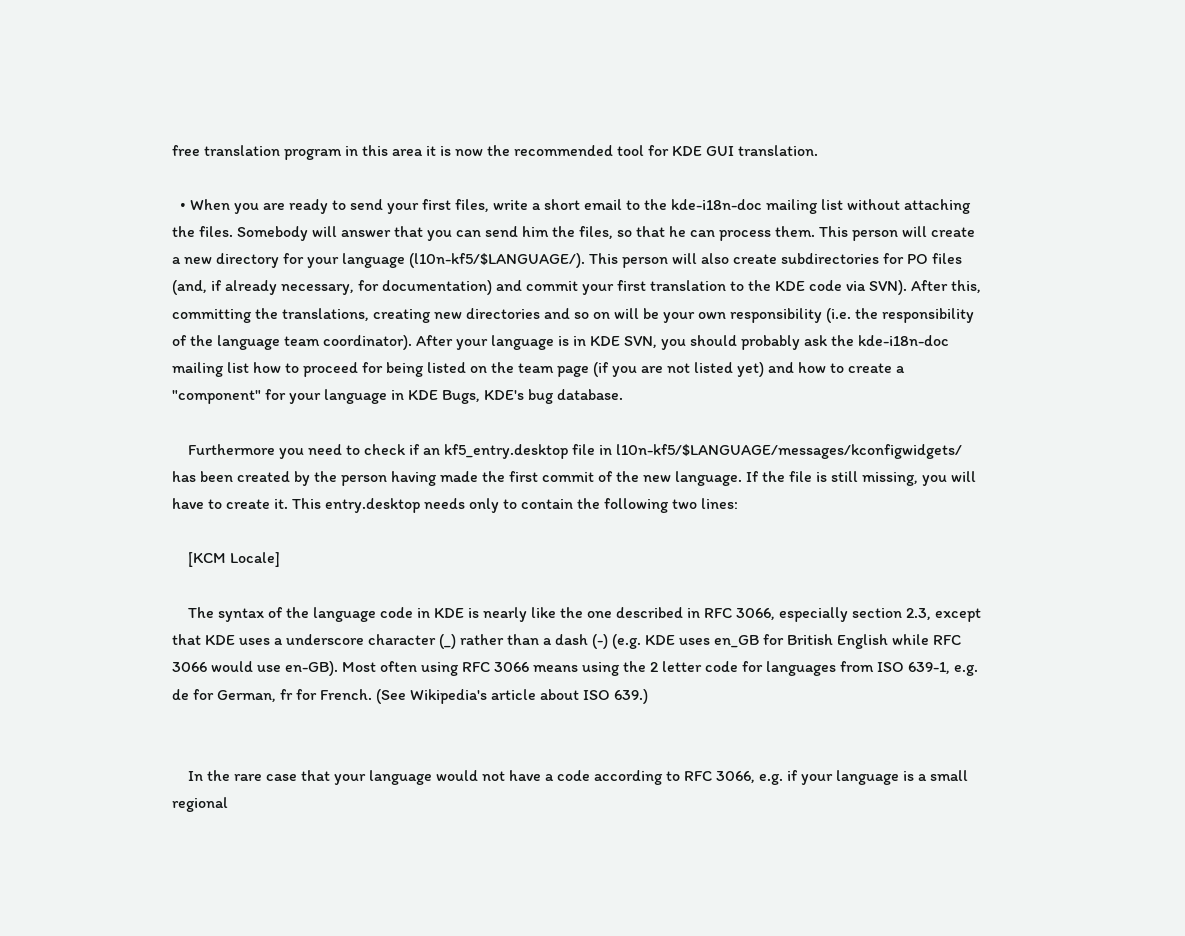free translation program in this area it is now the recommended tool for KDE GUI translation.

  • When you are ready to send your first files, write a short email to the kde-i18n-doc mailing list without attaching the files. Somebody will answer that you can send him the files, so that he can process them. This person will create a new directory for your language (l10n-kf5/$LANGUAGE/). This person will also create subdirectories for PO files (and, if already necessary, for documentation) and commit your first translation to the KDE code via SVN). After this, committing the translations, creating new directories and so on will be your own responsibility (i.e. the responsibility of the language team coordinator). After your language is in KDE SVN, you should probably ask the kde-i18n-doc mailing list how to proceed for being listed on the team page (if you are not listed yet) and how to create a "component" for your language in KDE Bugs, KDE's bug database.

    Furthermore you need to check if an kf5_entry.desktop file in l10n-kf5/$LANGUAGE/messages/kconfigwidgets/ has been created by the person having made the first commit of the new language. If the file is still missing, you will have to create it. This entry.desktop needs only to contain the following two lines:

    [KCM Locale]

    The syntax of the language code in KDE is nearly like the one described in RFC 3066, especially section 2.3, except that KDE uses a underscore character (_) rather than a dash (-) (e.g. KDE uses en_GB for British English while RFC 3066 would use en-GB). Most often using RFC 3066 means using the 2 letter code for languages from ISO 639-1, e.g. de for German, fr for French. (See Wikipedia's article about ISO 639.)


    In the rare case that your language would not have a code according to RFC 3066, e.g. if your language is a small regional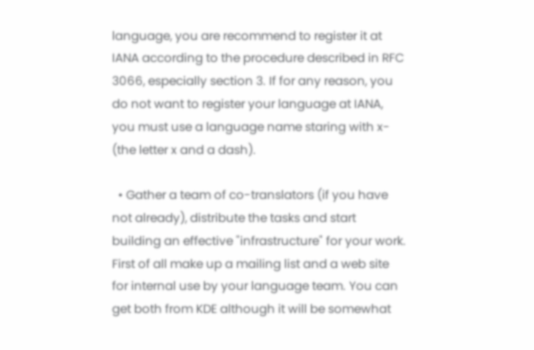language, you are recommend to register it at IANA according to the procedure described in RFC 3066, especially section 3. If for any reason, you do not want to register your language at IANA, you must use a language name staring with x- (the letter x and a dash).

  • Gather a team of co-translators (if you have not already), distribute the tasks and start building an effective "infrastructure" for your work. First of all make up a mailing list and a web site for internal use by your language team. You can get both from KDE although it will be somewhat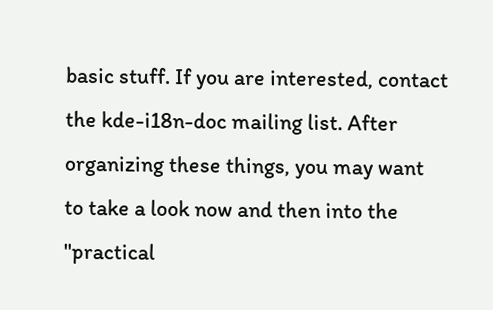basic stuff. If you are interested, contact the kde-i18n-doc mailing list. After organizing these things, you may want to take a look now and then into the "practical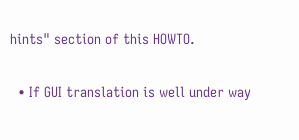hints" section of this HOWTO.

  • If GUI translation is well under way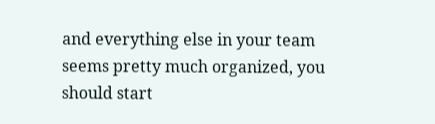and everything else in your team seems pretty much organized, you should start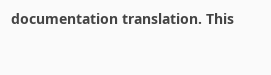documentation translation. This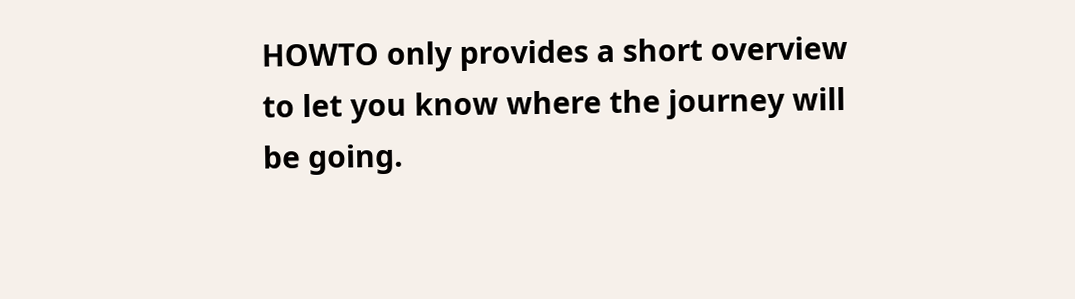HOWTO only provides a short overview to let you know where the journey will be going.